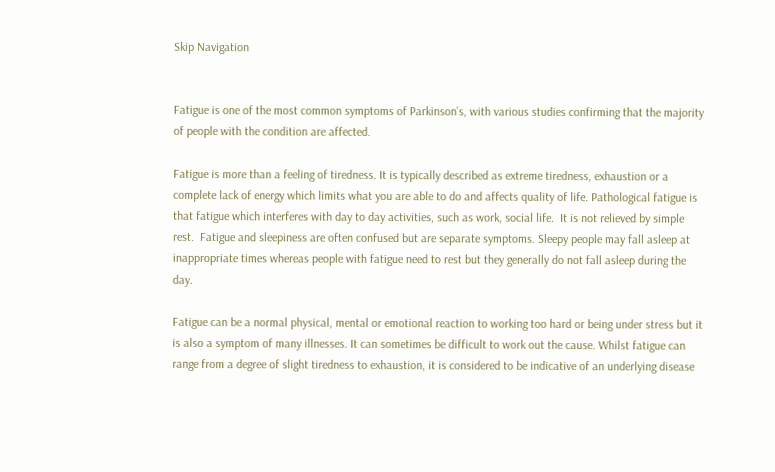Skip Navigation


Fatigue is one of the most common symptoms of Parkinson’s, with various studies confirming that the majority of people with the condition are affected.

Fatigue is more than a feeling of tiredness. It is typically described as extreme tiredness, exhaustion or a complete lack of energy which limits what you are able to do and affects quality of life. Pathological fatigue is that fatigue which interferes with day to day activities, such as work, social life.  It is not relieved by simple rest.  Fatigue and sleepiness are often confused but are separate symptoms. Sleepy people may fall asleep at inappropriate times whereas people with fatigue need to rest but they generally do not fall asleep during the day.

Fatigue can be a normal physical, mental or emotional reaction to working too hard or being under stress but it is also a symptom of many illnesses. It can sometimes be difficult to work out the cause. Whilst fatigue can range from a degree of slight tiredness to exhaustion, it is considered to be indicative of an underlying disease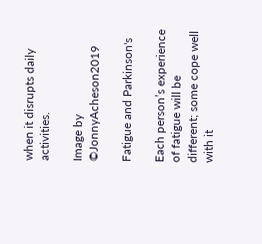when it disrupts daily activities.

Image by ©JonnyAcheson2019

Fatigue and Parkinson's

Each person’s experience of fatigue will be different; some cope well with it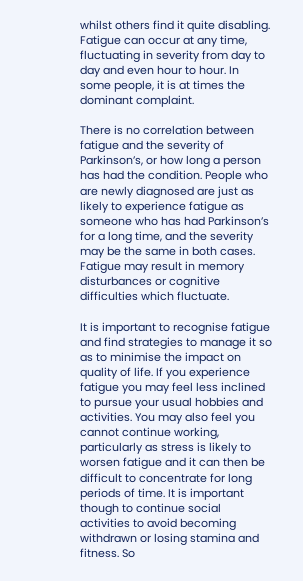whilst others find it quite disabling. Fatigue can occur at any time, fluctuating in severity from day to day and even hour to hour. In some people, it is at times the dominant complaint.

There is no correlation between fatigue and the severity of Parkinson’s, or how long a person has had the condition. People who are newly diagnosed are just as likely to experience fatigue as someone who has had Parkinson’s for a long time, and the severity may be the same in both cases. Fatigue may result in memory disturbances or cognitive difficulties which fluctuate.

It is important to recognise fatigue and find strategies to manage it so as to minimise the impact on quality of life. If you experience fatigue you may feel less inclined to pursue your usual hobbies and activities. You may also feel you cannot continue working, particularly as stress is likely to worsen fatigue and it can then be difficult to concentrate for long periods of time. It is important though to continue social activities to avoid becoming withdrawn or losing stamina and fitness. So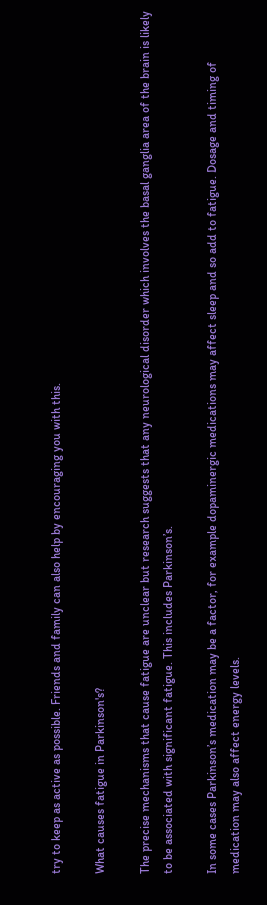try to keep as active as possible. Friends and family can also help by encouraging you with this.

What causes fatigue in Parkinson's?

The precise mechanisms that cause fatigue are unclear but research suggests that any neurological disorder which involves the basal ganglia area of the brain is likely to be associated with significant fatigue. This includes Parkinson’s.

In some cases Parkinson’s medication may be a factor, for example dopaminergic medications may affect sleep and so add to fatigue. Dosage and timing of medication may also affect energy levels.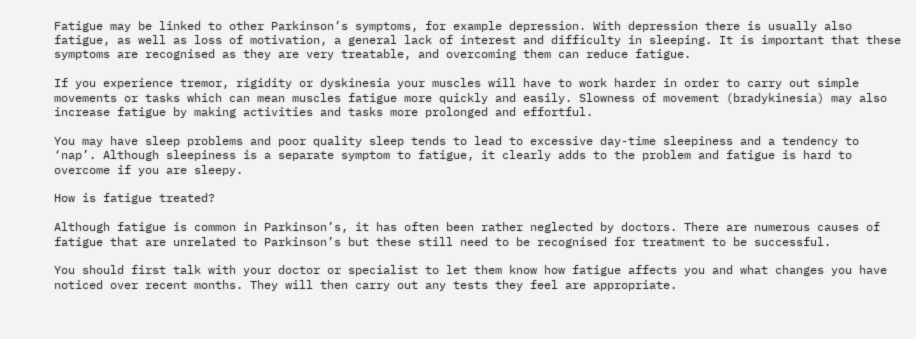Fatigue may be linked to other Parkinson’s symptoms, for example depression. With depression there is usually also fatigue, as well as loss of motivation, a general lack of interest and difficulty in sleeping. It is important that these symptoms are recognised as they are very treatable, and overcoming them can reduce fatigue.

If you experience tremor, rigidity or dyskinesia your muscles will have to work harder in order to carry out simple movements or tasks which can mean muscles fatigue more quickly and easily. Slowness of movement (bradykinesia) may also increase fatigue by making activities and tasks more prolonged and effortful.

You may have sleep problems and poor quality sleep tends to lead to excessive day-time sleepiness and a tendency to ‘nap’. Although sleepiness is a separate symptom to fatigue, it clearly adds to the problem and fatigue is hard to overcome if you are sleepy.

How is fatigue treated?

Although fatigue is common in Parkinson’s, it has often been rather neglected by doctors. There are numerous causes of fatigue that are unrelated to Parkinson’s but these still need to be recognised for treatment to be successful.

You should first talk with your doctor or specialist to let them know how fatigue affects you and what changes you have noticed over recent months. They will then carry out any tests they feel are appropriate.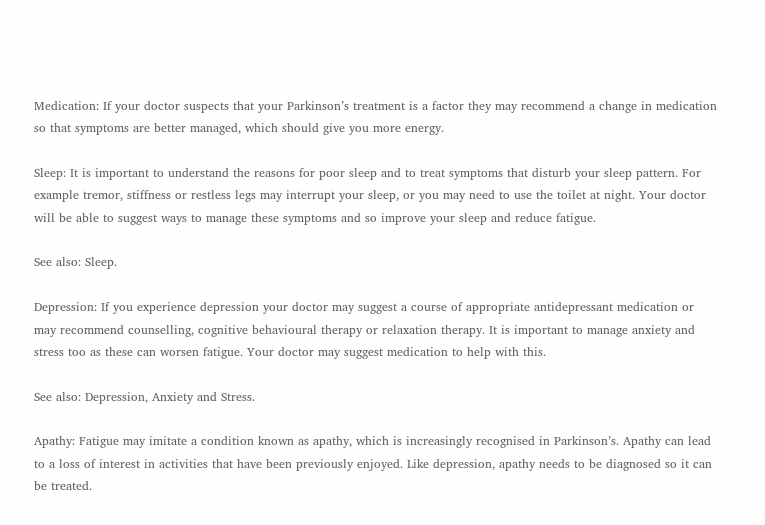Medication: If your doctor suspects that your Parkinson’s treatment is a factor they may recommend a change in medication so that symptoms are better managed, which should give you more energy.

Sleep: It is important to understand the reasons for poor sleep and to treat symptoms that disturb your sleep pattern. For example tremor, stiffness or restless legs may interrupt your sleep, or you may need to use the toilet at night. Your doctor will be able to suggest ways to manage these symptoms and so improve your sleep and reduce fatigue.

See also: Sleep.

Depression: If you experience depression your doctor may suggest a course of appropriate antidepressant medication or may recommend counselling, cognitive behavioural therapy or relaxation therapy. It is important to manage anxiety and stress too as these can worsen fatigue. Your doctor may suggest medication to help with this.

See also: Depression, Anxiety and Stress.

Apathy: Fatigue may imitate a condition known as apathy, which is increasingly recognised in Parkinson’s. Apathy can lead to a loss of interest in activities that have been previously enjoyed. Like depression, apathy needs to be diagnosed so it can be treated.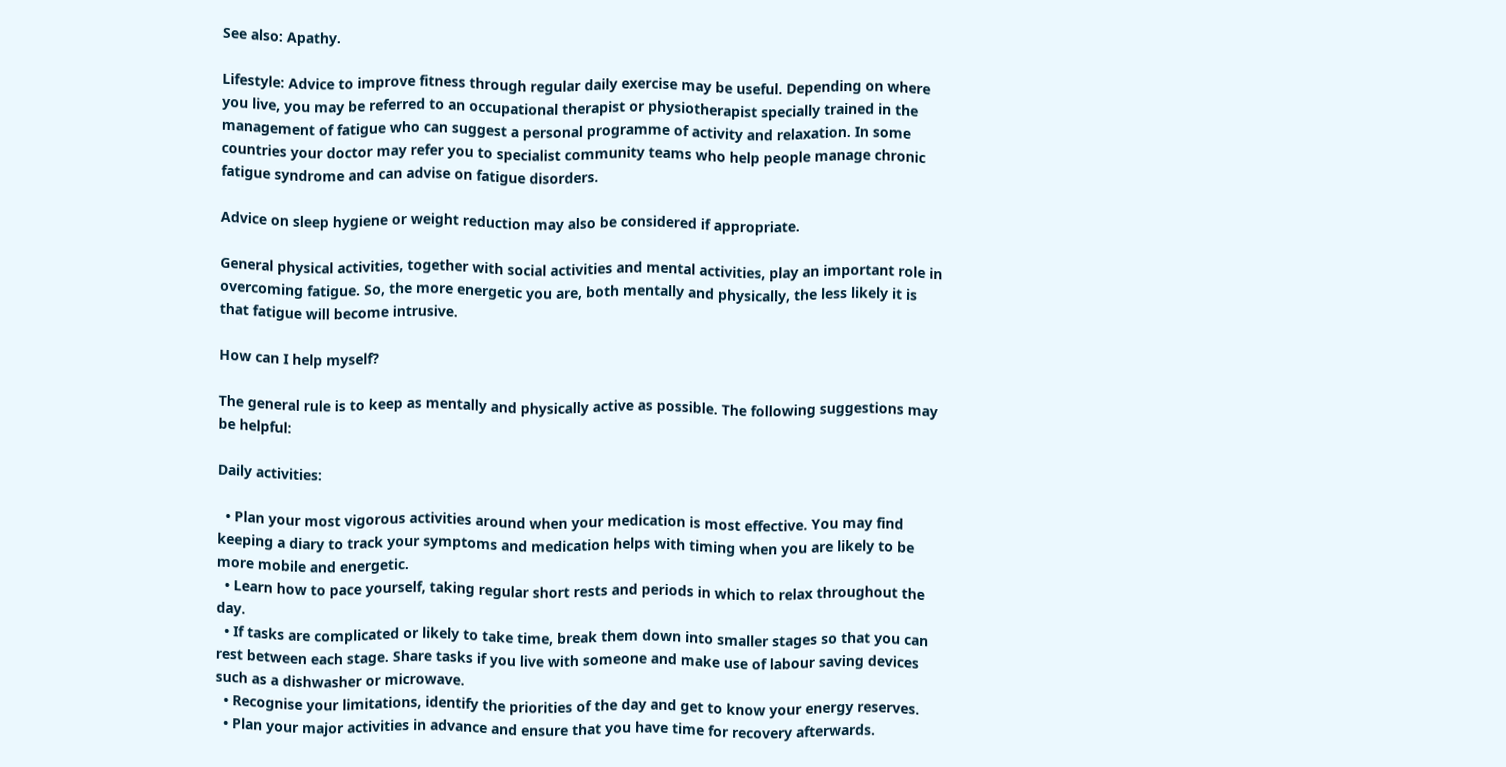See also: Apathy.

Lifestyle: Advice to improve fitness through regular daily exercise may be useful. Depending on where you live, you may be referred to an occupational therapist or physiotherapist specially trained in the management of fatigue who can suggest a personal programme of activity and relaxation. In some countries your doctor may refer you to specialist community teams who help people manage chronic fatigue syndrome and can advise on fatigue disorders.

Advice on sleep hygiene or weight reduction may also be considered if appropriate.

General physical activities, together with social activities and mental activities, play an important role in overcoming fatigue. So, the more energetic you are, both mentally and physically, the less likely it is that fatigue will become intrusive.

How can I help myself?

The general rule is to keep as mentally and physically active as possible. The following suggestions may be helpful:

Daily activities:

  • Plan your most vigorous activities around when your medication is most effective. You may find keeping a diary to track your symptoms and medication helps with timing when you are likely to be more mobile and energetic.
  • Learn how to pace yourself, taking regular short rests and periods in which to relax throughout the day.
  • If tasks are complicated or likely to take time, break them down into smaller stages so that you can rest between each stage. Share tasks if you live with someone and make use of labour saving devices such as a dishwasher or microwave.
  • Recognise your limitations, identify the priorities of the day and get to know your energy reserves.
  • Plan your major activities in advance and ensure that you have time for recovery afterwards.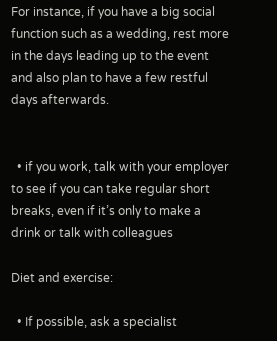For instance, if you have a big social function such as a wedding, rest more in the days leading up to the event and also plan to have a few restful days afterwards.


  • if you work, talk with your employer to see if you can take regular short breaks, even if it’s only to make a drink or talk with colleagues

Diet and exercise:

  • If possible, ask a specialist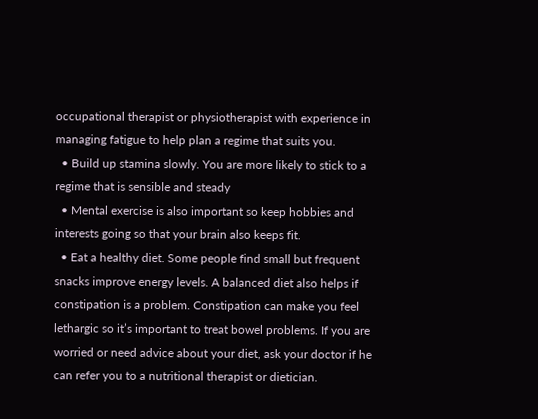occupational therapist or physiotherapist with experience in managing fatigue to help plan a regime that suits you.
  • Build up stamina slowly. You are more likely to stick to a regime that is sensible and steady
  • Mental exercise is also important so keep hobbies and interests going so that your brain also keeps fit.
  • Eat a healthy diet. Some people find small but frequent snacks improve energy levels. A balanced diet also helps if constipation is a problem. Constipation can make you feel lethargic so it’s important to treat bowel problems. If you are worried or need advice about your diet, ask your doctor if he can refer you to a nutritional therapist or dietician.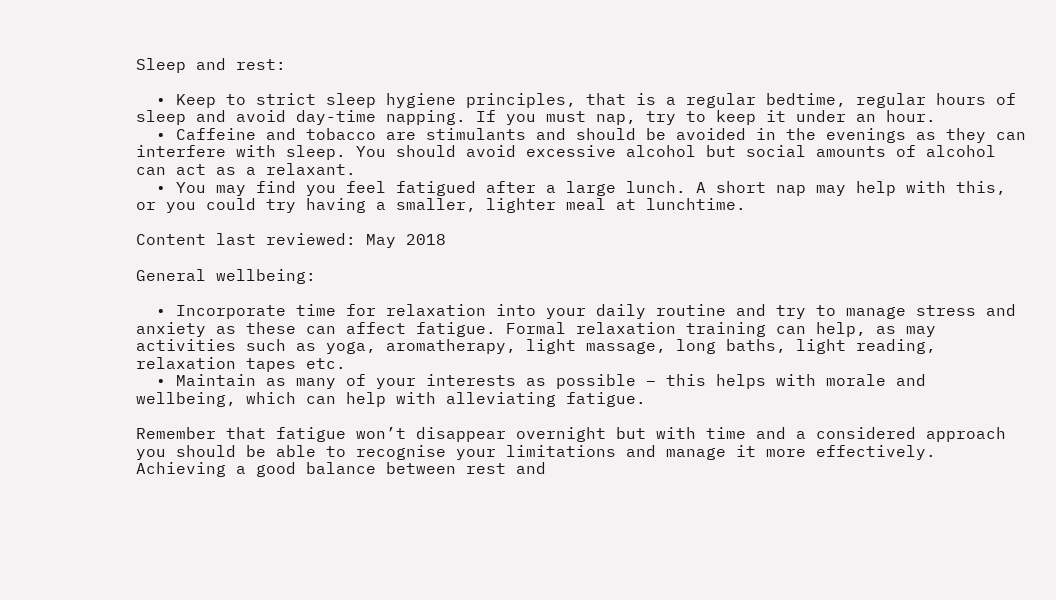Sleep and rest:

  • Keep to strict sleep hygiene principles, that is a regular bedtime, regular hours of sleep and avoid day-time napping. If you must nap, try to keep it under an hour.
  • Caffeine and tobacco are stimulants and should be avoided in the evenings as they can interfere with sleep. You should avoid excessive alcohol but social amounts of alcohol can act as a relaxant.
  • You may find you feel fatigued after a large lunch. A short nap may help with this, or you could try having a smaller, lighter meal at lunchtime.

Content last reviewed: May 2018

General wellbeing:

  • Incorporate time for relaxation into your daily routine and try to manage stress and anxiety as these can affect fatigue. Formal relaxation training can help, as may activities such as yoga, aromatherapy, light massage, long baths, light reading, relaxation tapes etc.
  • Maintain as many of your interests as possible – this helps with morale and wellbeing, which can help with alleviating fatigue.

Remember that fatigue won’t disappear overnight but with time and a considered approach you should be able to recognise your limitations and manage it more effectively. Achieving a good balance between rest and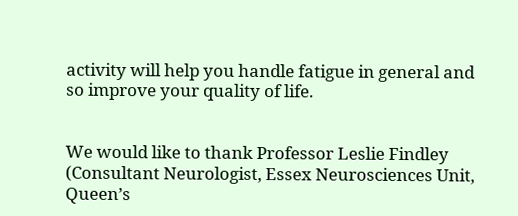activity will help you handle fatigue in general and so improve your quality of life.


We would like to thank Professor Leslie Findley (Consultant Neurologist, Essex Neurosciences Unit, Queen’s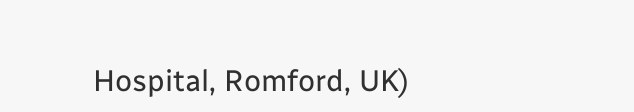Hospital, Romford, UK)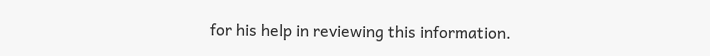for his help in reviewing this information.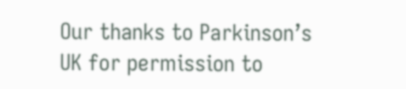Our thanks to Parkinson’s UK for permission to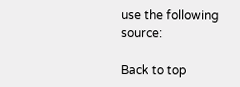use the following source:

Back to top